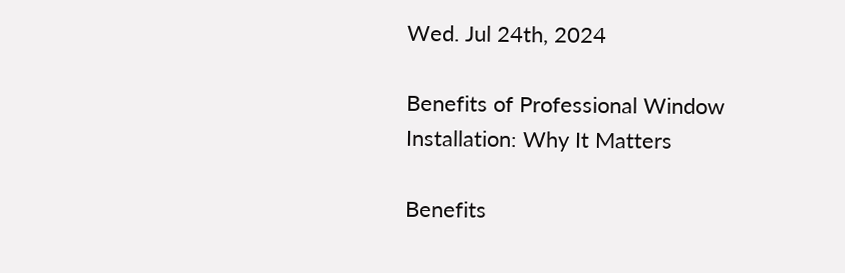Wed. Jul 24th, 2024

Benefits of Professional Window Installation: Why It Matters

Benefits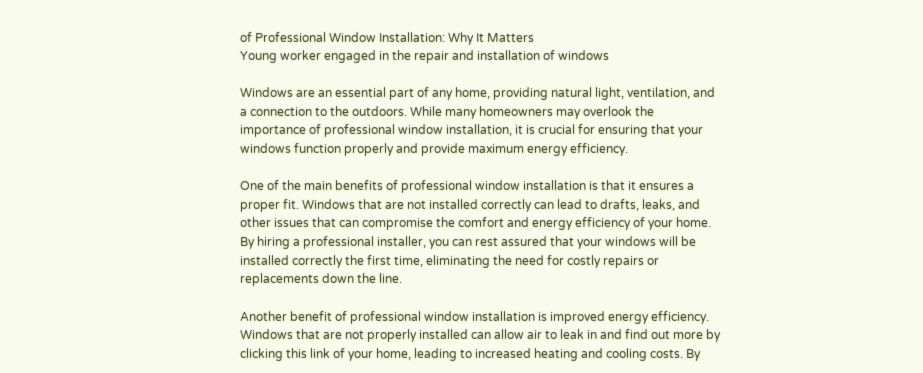of Professional Window Installation: Why It Matters
Young worker engaged in the repair and installation of windows

Windows are an essential part of any home, providing natural light, ventilation, and a connection to the outdoors. While many homeowners may overlook the importance of professional window installation, it is crucial for ensuring that your windows function properly and provide maximum energy efficiency.

One of the main benefits of professional window installation is that it ensures a proper fit. Windows that are not installed correctly can lead to drafts, leaks, and other issues that can compromise the comfort and energy efficiency of your home. By hiring a professional installer, you can rest assured that your windows will be installed correctly the first time, eliminating the need for costly repairs or replacements down the line.

Another benefit of professional window installation is improved energy efficiency. Windows that are not properly installed can allow air to leak in and find out more by clicking this link of your home, leading to increased heating and cooling costs. By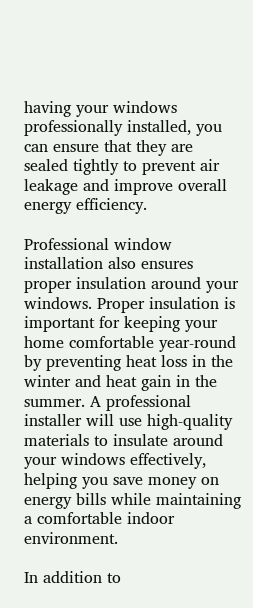having your windows professionally installed, you can ensure that they are sealed tightly to prevent air leakage and improve overall energy efficiency.

Professional window installation also ensures proper insulation around your windows. Proper insulation is important for keeping your home comfortable year-round by preventing heat loss in the winter and heat gain in the summer. A professional installer will use high-quality materials to insulate around your windows effectively, helping you save money on energy bills while maintaining a comfortable indoor environment.

In addition to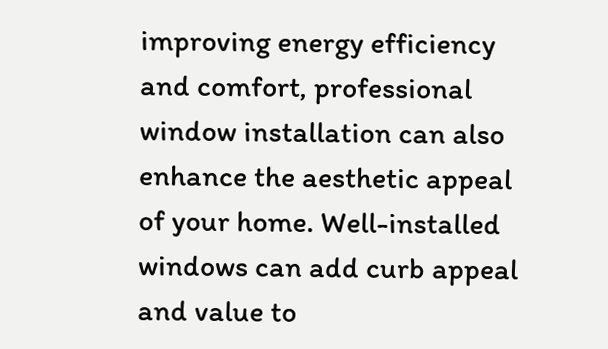improving energy efficiency and comfort, professional window installation can also enhance the aesthetic appeal of your home. Well-installed windows can add curb appeal and value to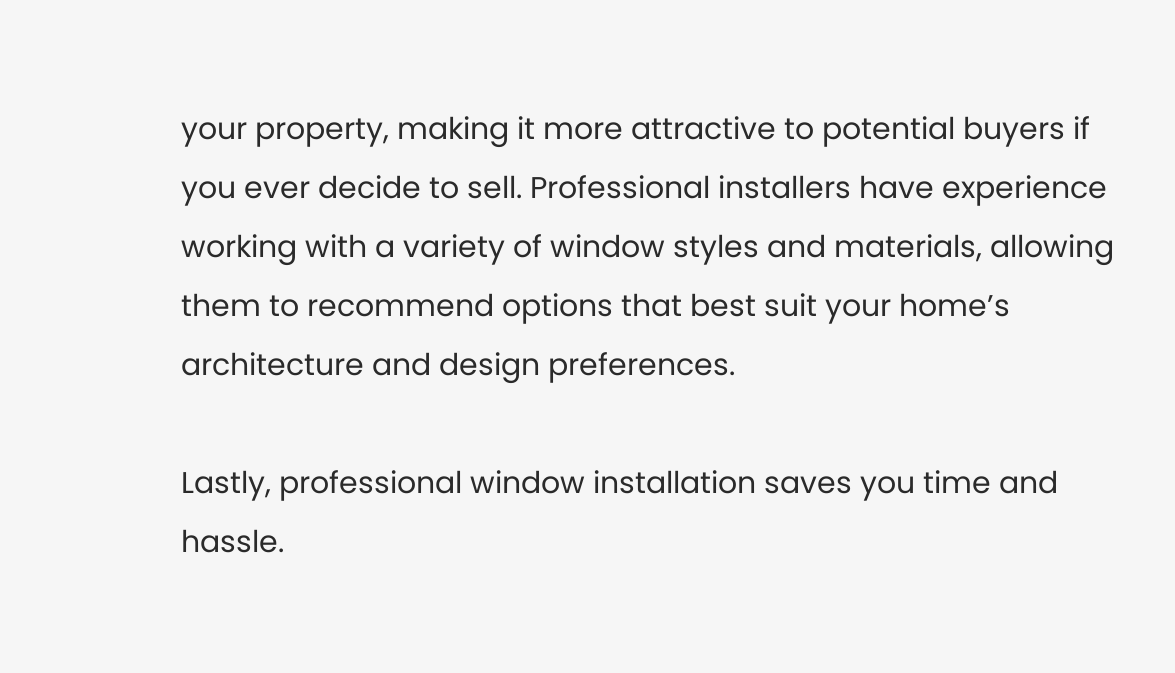your property, making it more attractive to potential buyers if you ever decide to sell. Professional installers have experience working with a variety of window styles and materials, allowing them to recommend options that best suit your home’s architecture and design preferences.

Lastly, professional window installation saves you time and hassle.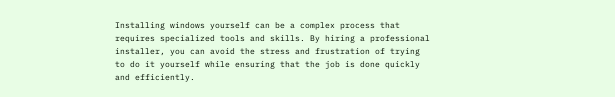Installing windows yourself can be a complex process that requires specialized tools and skills. By hiring a professional installer, you can avoid the stress and frustration of trying to do it yourself while ensuring that the job is done quickly and efficiently.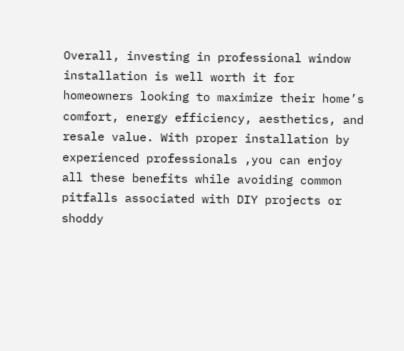Overall, investing in professional window installation is well worth it for homeowners looking to maximize their home’s comfort, energy efficiency, aesthetics, and resale value. With proper installation by experienced professionals ,you can enjoy all these benefits while avoiding common pitfalls associated with DIY projects or shoddy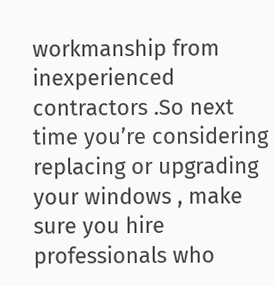workmanship from inexperienced contractors .So next time you’re considering replacing or upgrading your windows , make sure you hire professionals who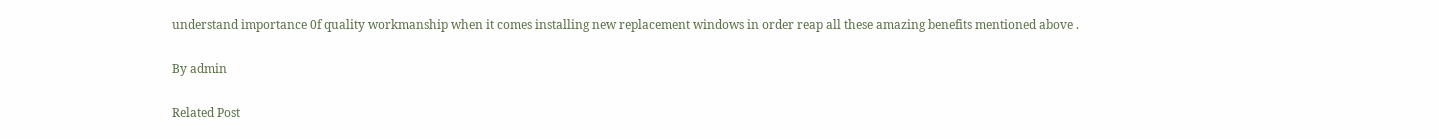understand importance 0f quality workmanship when it comes installing new replacement windows in order reap all these amazing benefits mentioned above .

By admin

Related Post